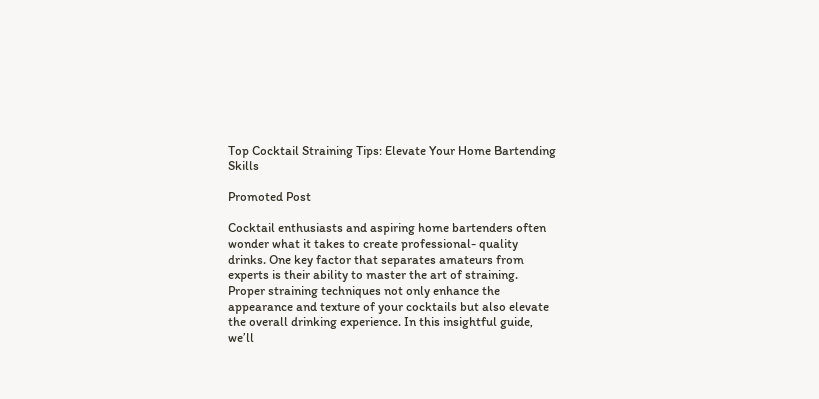Top Cocktail Straining Tips: Elevate Your Home Bartending Skills

Promoted Post

Cocktail enthusiasts and aspiring home bartenders often wonder what it takes to create professional- quality drinks. One key factor that separates amateurs from experts is their ability to master the art of straining. Proper straining techniques not only enhance the appearance and texture of your cocktails but also elevate the overall drinking experience. In this insightful guide, we’ll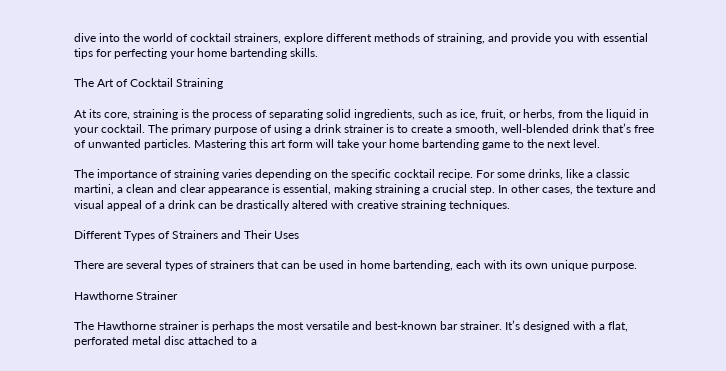dive into the world of cocktail strainers, explore different methods of straining, and provide you with essential tips for perfecting your home bartending skills.

The Art of Cocktail Straining

At its core, straining is the process of separating solid ingredients, such as ice, fruit, or herbs, from the liquid in your cocktail. The primary purpose of using a drink strainer is to create a smooth, well-blended drink that’s free of unwanted particles. Mastering this art form will take your home bartending game to the next level.

The importance of straining varies depending on the specific cocktail recipe. For some drinks, like a classic martini, a clean and clear appearance is essential, making straining a crucial step. In other cases, the texture and visual appeal of a drink can be drastically altered with creative straining techniques.

Different Types of Strainers and Their Uses

There are several types of strainers that can be used in home bartending, each with its own unique purpose.

Hawthorne Strainer

The Hawthorne strainer is perhaps the most versatile and best-known bar strainer. It’s designed with a flat, perforated metal disc attached to a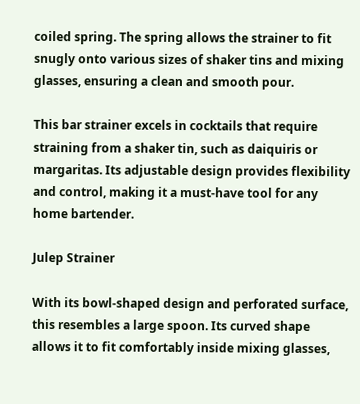coiled spring. The spring allows the strainer to fit snugly onto various sizes of shaker tins and mixing glasses, ensuring a clean and smooth pour.

This bar strainer excels in cocktails that require straining from a shaker tin, such as daiquiris or margaritas. Its adjustable design provides flexibility and control, making it a must-have tool for any home bartender.

Julep Strainer

With its bowl-shaped design and perforated surface, this resembles a large spoon. Its curved shape allows it to fit comfortably inside mixing glasses,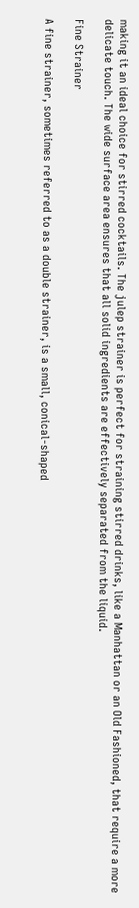making it an ideal choice for stirred cocktails. The julep strainer is perfect for straining stirred drinks, like a Manhattan or an Old Fashioned, that require a more delicate touch. The wide surface area ensures that all solid ingredients are effectively separated from the liquid.

Fine Strainer

A fine strainer, sometimes referred to as a double strainer, is a small, conical-shaped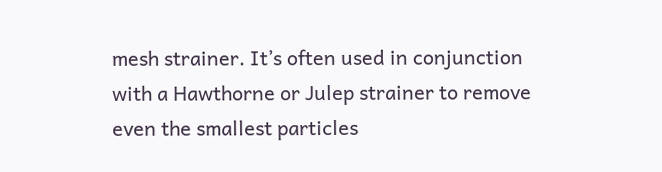mesh strainer. It’s often used in conjunction with a Hawthorne or Julep strainer to remove even the smallest particles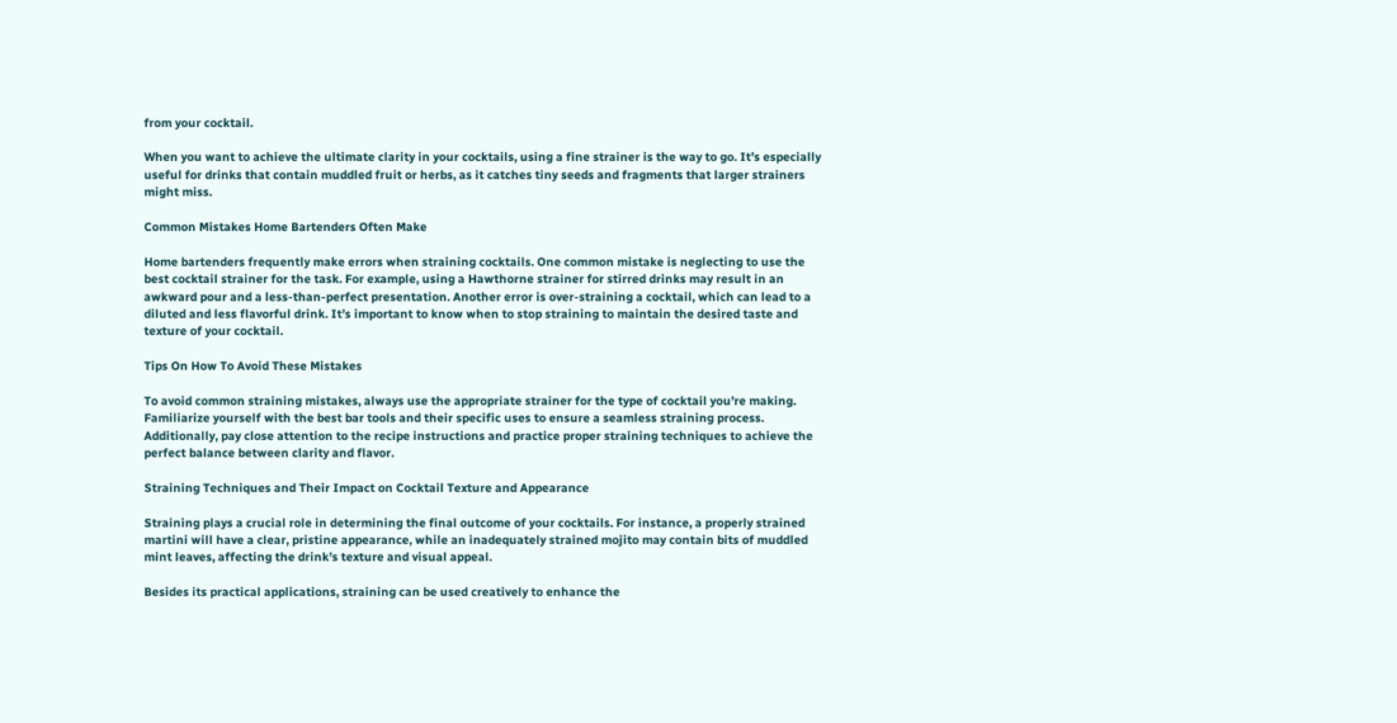from your cocktail.

When you want to achieve the ultimate clarity in your cocktails, using a fine strainer is the way to go. It’s especially useful for drinks that contain muddled fruit or herbs, as it catches tiny seeds and fragments that larger strainers might miss.

Common Mistakes Home Bartenders Often Make

Home bartenders frequently make errors when straining cocktails. One common mistake is neglecting to use the best cocktail strainer for the task. For example, using a Hawthorne strainer for stirred drinks may result in an awkward pour and a less-than-perfect presentation. Another error is over-straining a cocktail, which can lead to a diluted and less flavorful drink. It’s important to know when to stop straining to maintain the desired taste and texture of your cocktail.

Tips On How To Avoid These Mistakes

To avoid common straining mistakes, always use the appropriate strainer for the type of cocktail you’re making. Familiarize yourself with the best bar tools and their specific uses to ensure a seamless straining process. Additionally, pay close attention to the recipe instructions and practice proper straining techniques to achieve the perfect balance between clarity and flavor.

Straining Techniques and Their Impact on Cocktail Texture and Appearance

Straining plays a crucial role in determining the final outcome of your cocktails. For instance, a properly strained martini will have a clear, pristine appearance, while an inadequately strained mojito may contain bits of muddled mint leaves, affecting the drink’s texture and visual appeal.

Besides its practical applications, straining can be used creatively to enhance the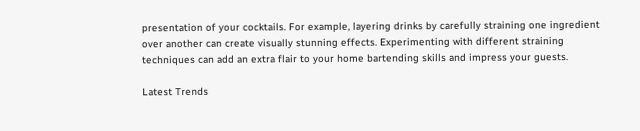presentation of your cocktails. For example, layering drinks by carefully straining one ingredient over another can create visually stunning effects. Experimenting with different straining techniques can add an extra flair to your home bartending skills and impress your guests.

Latest Trends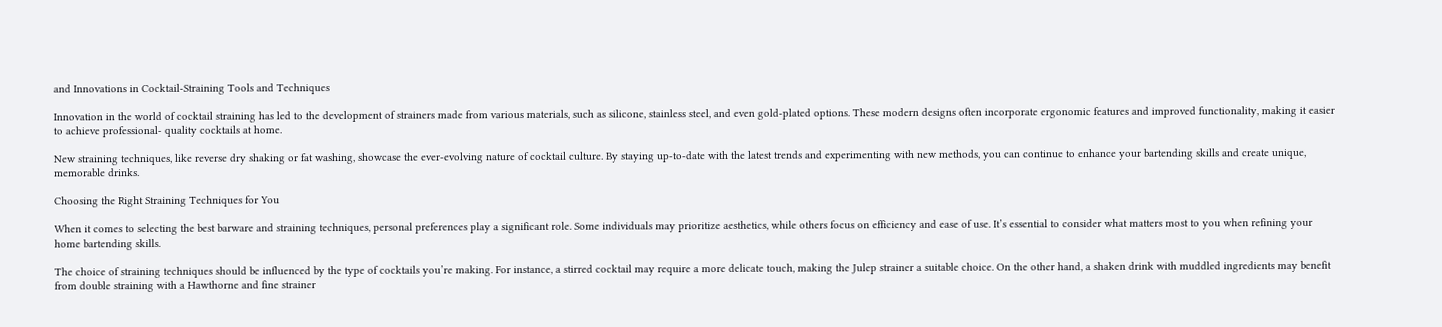and Innovations in Cocktail-Straining Tools and Techniques

Innovation in the world of cocktail straining has led to the development of strainers made from various materials, such as silicone, stainless steel, and even gold-plated options. These modern designs often incorporate ergonomic features and improved functionality, making it easier to achieve professional- quality cocktails at home.

New straining techniques, like reverse dry shaking or fat washing, showcase the ever-evolving nature of cocktail culture. By staying up-to-date with the latest trends and experimenting with new methods, you can continue to enhance your bartending skills and create unique, memorable drinks.

Choosing the Right Straining Techniques for You

When it comes to selecting the best barware and straining techniques, personal preferences play a significant role. Some individuals may prioritize aesthetics, while others focus on efficiency and ease of use. It’s essential to consider what matters most to you when refining your home bartending skills.

The choice of straining techniques should be influenced by the type of cocktails you’re making. For instance, a stirred cocktail may require a more delicate touch, making the Julep strainer a suitable choice. On the other hand, a shaken drink with muddled ingredients may benefit from double straining with a Hawthorne and fine strainer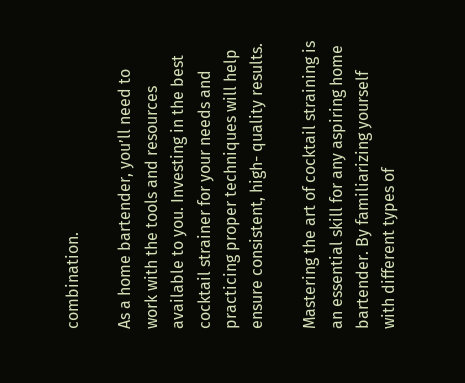combination.

As a home bartender, you’ll need to work with the tools and resources available to you. Investing in the best cocktail strainer for your needs and practicing proper techniques will help ensure consistent, high- quality results.

Mastering the art of cocktail straining is an essential skill for any aspiring home bartender. By familiarizing yourself with different types of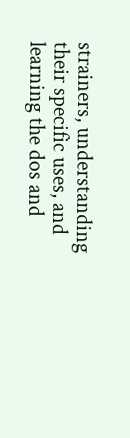strainers, understanding their specific uses, and learning the dos and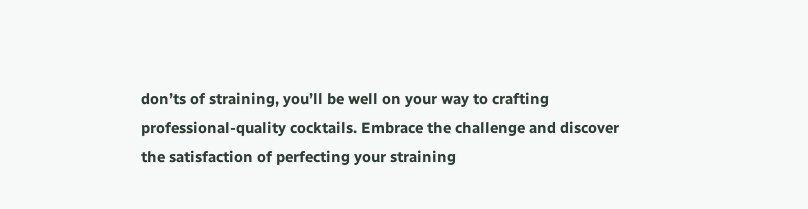don’ts of straining, you’ll be well on your way to crafting professional-quality cocktails. Embrace the challenge and discover the satisfaction of perfecting your straining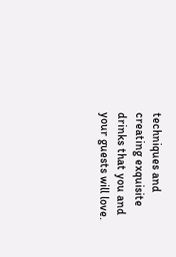techniques and creating exquisite drinks that you and your guests will love.